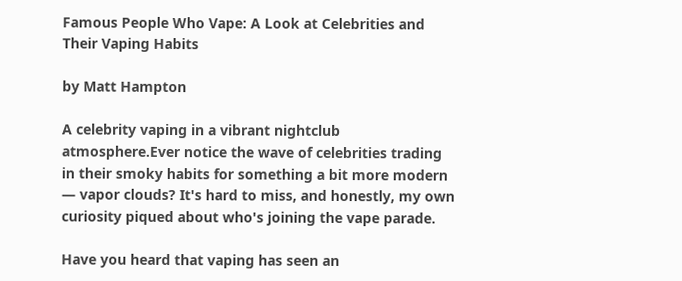Famous People Who Vape: A Look at Celebrities and Their Vaping Habits

by Matt Hampton

A celebrity vaping in a vibrant nightclub atmosphere.Ever notice the wave of celebrities trading in their smoky habits for something a bit more modern — vapor clouds? It's hard to miss, and honestly, my own curiosity piqued about who's joining the vape parade.

Have you heard that vaping has seen an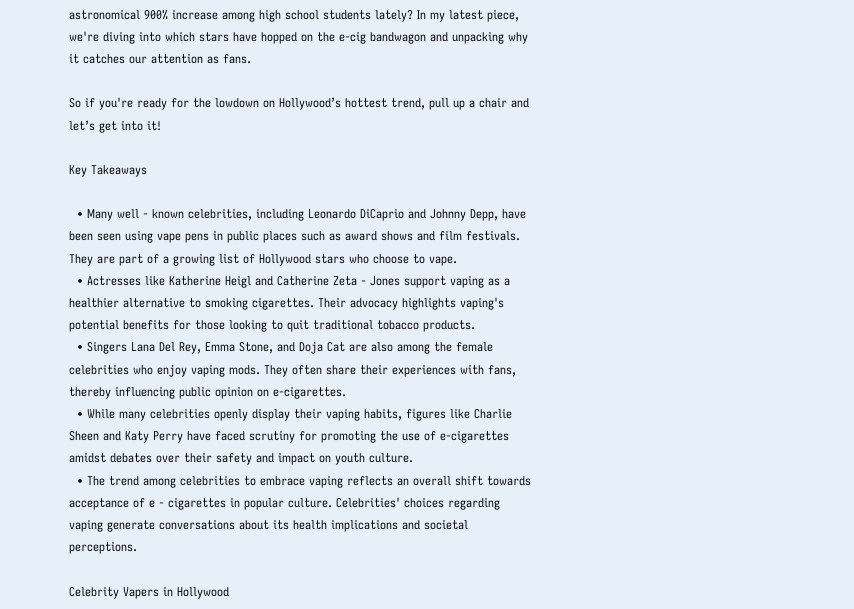astronomical 900% increase among high school students lately? In my latest piece, we're diving into which stars have hopped on the e-cig bandwagon and unpacking why it catches our attention as fans.

So if you're ready for the lowdown on Hollywood’s hottest trend, pull up a chair and let’s get into it!

Key Takeaways

  • Many well - known celebrities, including Leonardo DiCaprio and Johnny Depp, have been seen using vape pens in public places such as award shows and film festivals. They are part of a growing list of Hollywood stars who choose to vape.
  • Actresses like Katherine Heigl and Catherine Zeta - Jones support vaping as a healthier alternative to smoking cigarettes. Their advocacy highlights vaping's potential benefits for those looking to quit traditional tobacco products.
  • Singers Lana Del Rey, Emma Stone, and Doja Cat are also among the female celebrities who enjoy vaping mods. They often share their experiences with fans, thereby influencing public opinion on e-cigarettes.
  • While many celebrities openly display their vaping habits, figures like Charlie Sheen and Katy Perry have faced scrutiny for promoting the use of e-cigarettes amidst debates over their safety and impact on youth culture.
  • The trend among celebrities to embrace vaping reflects an overall shift towards acceptance of e - cigarettes in popular culture. Celebrities' choices regarding vaping generate conversations about its health implications and societal perceptions.

Celebrity Vapers in Hollywood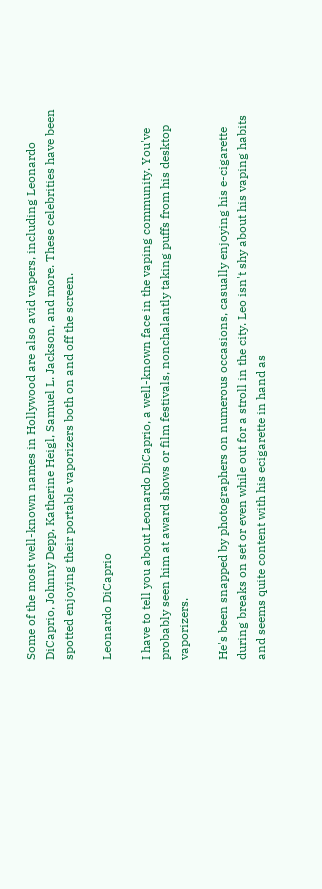Some of the most well-known names in Hollywood are also avid vapers, including Leonardo DiCaprio, Johnny Depp, Katherine Heigl, Samuel L. Jackson, and more. These celebrities have been spotted enjoying their portable vaporizers both on and off the screen.

Leonardo DiCaprio

I have to tell you about Leonardo DiCaprio, a well-known face in the vaping community. You've probably seen him at award shows or film festivals, nonchalantly taking puffs from his desktop vaporizers.

He's been snapped by photographers on numerous occasions, casually enjoying his e-cigarette during breaks on set or even while out for a stroll in the city. Leo isn't shy about his vaping habits and seems quite content with his ecigarette in hand as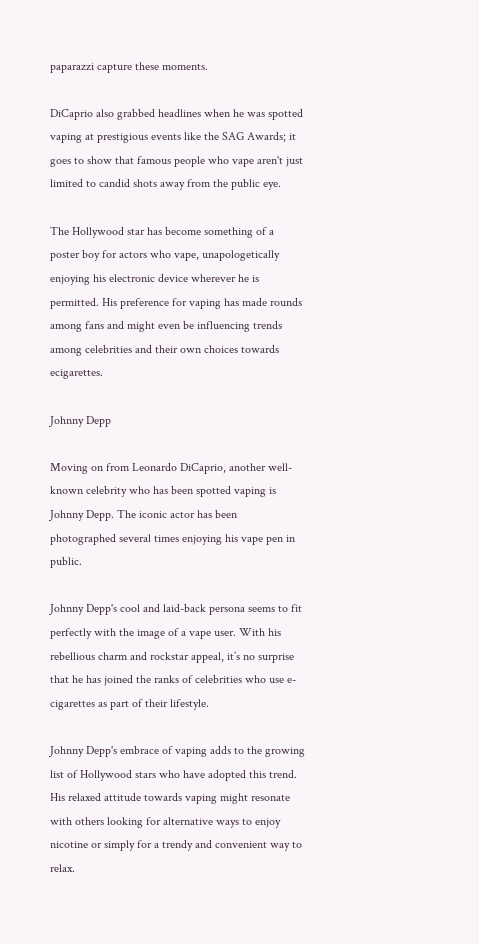paparazzi capture these moments.

DiCaprio also grabbed headlines when he was spotted vaping at prestigious events like the SAG Awards; it goes to show that famous people who vape aren't just limited to candid shots away from the public eye.

The Hollywood star has become something of a poster boy for actors who vape, unapologetically enjoying his electronic device wherever he is permitted. His preference for vaping has made rounds among fans and might even be influencing trends among celebrities and their own choices towards ecigarettes.

Johnny Depp

Moving on from Leonardo DiCaprio, another well-known celebrity who has been spotted vaping is Johnny Depp. The iconic actor has been photographed several times enjoying his vape pen in public.

Johnny Depp's cool and laid-back persona seems to fit perfectly with the image of a vape user. With his rebellious charm and rockstar appeal, it’s no surprise that he has joined the ranks of celebrities who use e-cigarettes as part of their lifestyle.

Johnny Depp's embrace of vaping adds to the growing list of Hollywood stars who have adopted this trend. His relaxed attitude towards vaping might resonate with others looking for alternative ways to enjoy nicotine or simply for a trendy and convenient way to relax.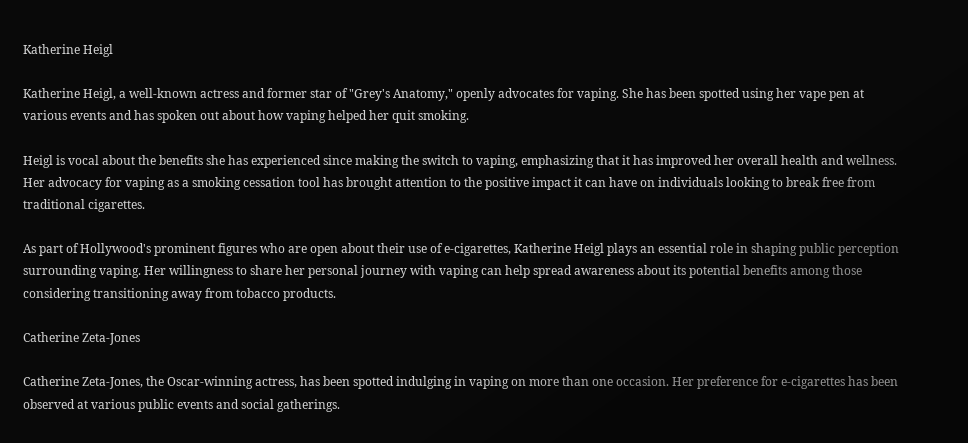Katherine Heigl

Katherine Heigl, a well-known actress and former star of "Grey's Anatomy," openly advocates for vaping. She has been spotted using her vape pen at various events and has spoken out about how vaping helped her quit smoking.

Heigl is vocal about the benefits she has experienced since making the switch to vaping, emphasizing that it has improved her overall health and wellness. Her advocacy for vaping as a smoking cessation tool has brought attention to the positive impact it can have on individuals looking to break free from traditional cigarettes.

As part of Hollywood's prominent figures who are open about their use of e-cigarettes, Katherine Heigl plays an essential role in shaping public perception surrounding vaping. Her willingness to share her personal journey with vaping can help spread awareness about its potential benefits among those considering transitioning away from tobacco products.

Catherine Zeta-Jones

Catherine Zeta-Jones, the Oscar-winning actress, has been spotted indulging in vaping on more than one occasion. Her preference for e-cigarettes has been observed at various public events and social gatherings.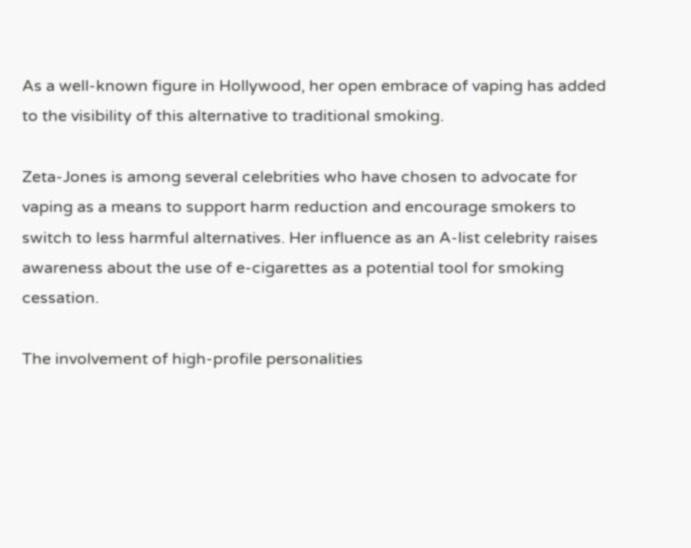As a well-known figure in Hollywood, her open embrace of vaping has added to the visibility of this alternative to traditional smoking.

Zeta-Jones is among several celebrities who have chosen to advocate for vaping as a means to support harm reduction and encourage smokers to switch to less harmful alternatives. Her influence as an A-list celebrity raises awareness about the use of e-cigarettes as a potential tool for smoking cessation.

The involvement of high-profile personalities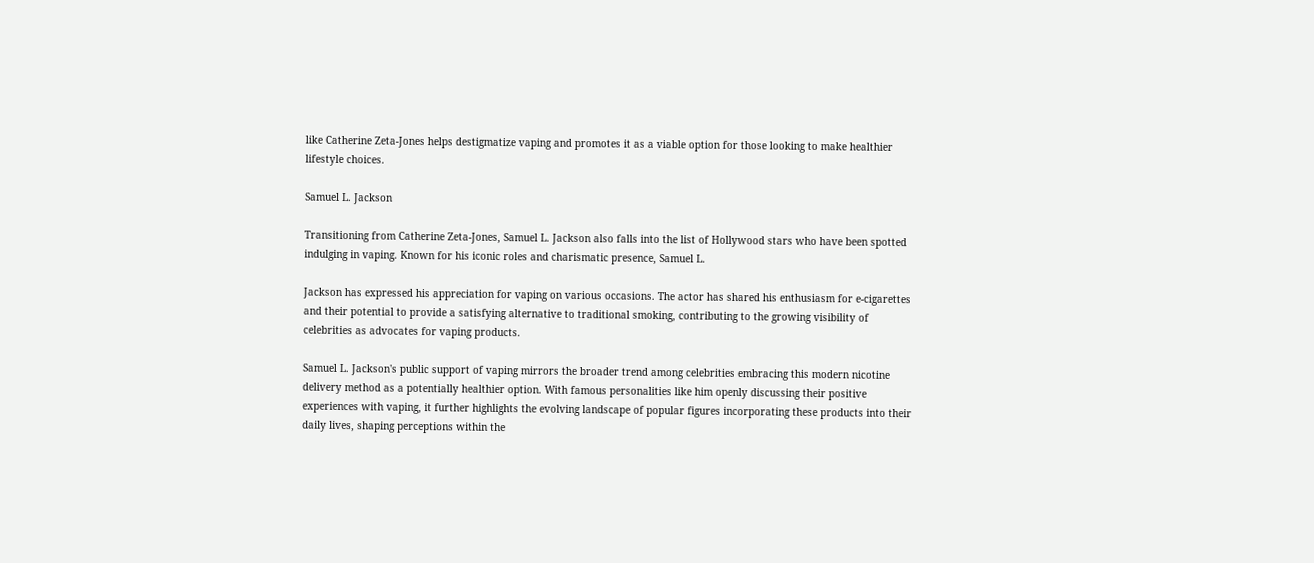like Catherine Zeta-Jones helps destigmatize vaping and promotes it as a viable option for those looking to make healthier lifestyle choices.

Samuel L. Jackson

Transitioning from Catherine Zeta-Jones, Samuel L. Jackson also falls into the list of Hollywood stars who have been spotted indulging in vaping. Known for his iconic roles and charismatic presence, Samuel L.

Jackson has expressed his appreciation for vaping on various occasions. The actor has shared his enthusiasm for e-cigarettes and their potential to provide a satisfying alternative to traditional smoking, contributing to the growing visibility of celebrities as advocates for vaping products.

Samuel L. Jackson's public support of vaping mirrors the broader trend among celebrities embracing this modern nicotine delivery method as a potentially healthier option. With famous personalities like him openly discussing their positive experiences with vaping, it further highlights the evolving landscape of popular figures incorporating these products into their daily lives, shaping perceptions within the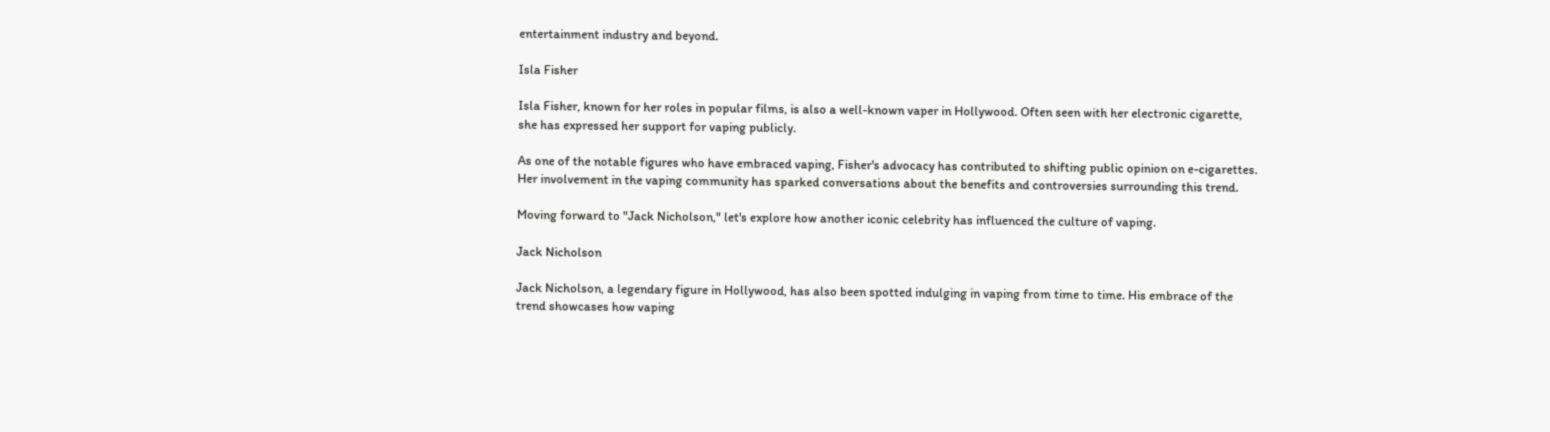entertainment industry and beyond.

Isla Fisher

Isla Fisher, known for her roles in popular films, is also a well-known vaper in Hollywood. Often seen with her electronic cigarette, she has expressed her support for vaping publicly.

As one of the notable figures who have embraced vaping, Fisher's advocacy has contributed to shifting public opinion on e-cigarettes. Her involvement in the vaping community has sparked conversations about the benefits and controversies surrounding this trend.

Moving forward to "Jack Nicholson," let's explore how another iconic celebrity has influenced the culture of vaping.

Jack Nicholson

Jack Nicholson, a legendary figure in Hollywood, has also been spotted indulging in vaping from time to time. His embrace of the trend showcases how vaping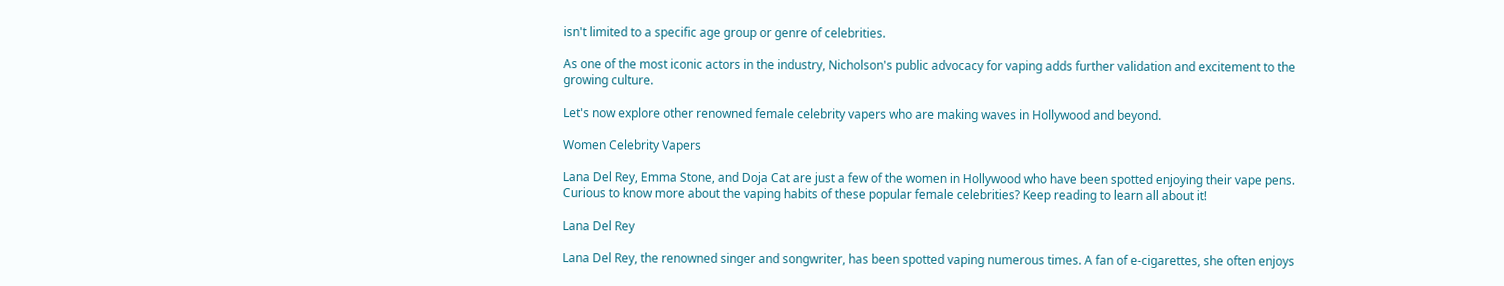isn't limited to a specific age group or genre of celebrities.

As one of the most iconic actors in the industry, Nicholson's public advocacy for vaping adds further validation and excitement to the growing culture.

Let's now explore other renowned female celebrity vapers who are making waves in Hollywood and beyond.

Women Celebrity Vapers

Lana Del Rey, Emma Stone, and Doja Cat are just a few of the women in Hollywood who have been spotted enjoying their vape pens. Curious to know more about the vaping habits of these popular female celebrities? Keep reading to learn all about it!

Lana Del Rey

Lana Del Rey, the renowned singer and songwriter, has been spotted vaping numerous times. A fan of e-cigarettes, she often enjoys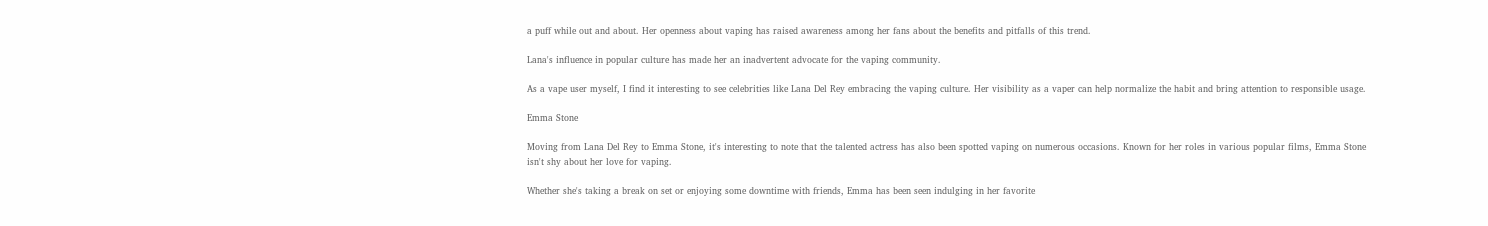a puff while out and about. Her openness about vaping has raised awareness among her fans about the benefits and pitfalls of this trend.

Lana's influence in popular culture has made her an inadvertent advocate for the vaping community.

As a vape user myself, I find it interesting to see celebrities like Lana Del Rey embracing the vaping culture. Her visibility as a vaper can help normalize the habit and bring attention to responsible usage.

Emma Stone

Moving from Lana Del Rey to Emma Stone, it's interesting to note that the talented actress has also been spotted vaping on numerous occasions. Known for her roles in various popular films, Emma Stone isn't shy about her love for vaping.

Whether she's taking a break on set or enjoying some downtime with friends, Emma has been seen indulging in her favorite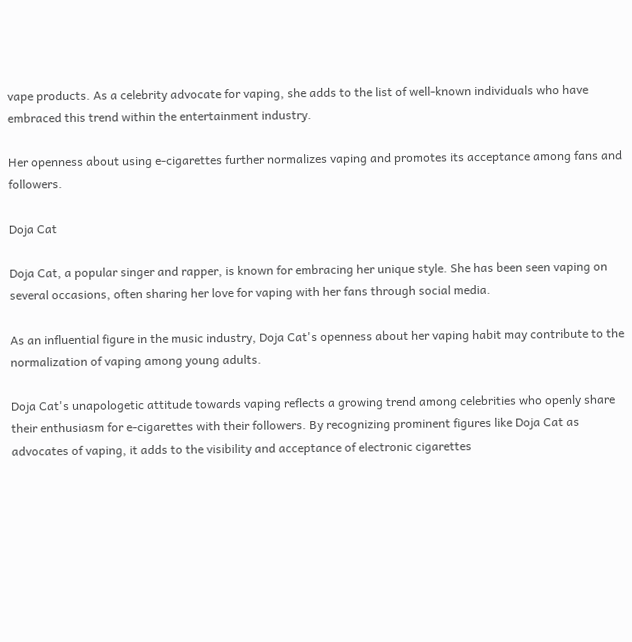vape products. As a celebrity advocate for vaping, she adds to the list of well-known individuals who have embraced this trend within the entertainment industry.

Her openness about using e-cigarettes further normalizes vaping and promotes its acceptance among fans and followers.

Doja Cat

Doja Cat, a popular singer and rapper, is known for embracing her unique style. She has been seen vaping on several occasions, often sharing her love for vaping with her fans through social media.

As an influential figure in the music industry, Doja Cat's openness about her vaping habit may contribute to the normalization of vaping among young adults.

Doja Cat's unapologetic attitude towards vaping reflects a growing trend among celebrities who openly share their enthusiasm for e-cigarettes with their followers. By recognizing prominent figures like Doja Cat as advocates of vaping, it adds to the visibility and acceptance of electronic cigarettes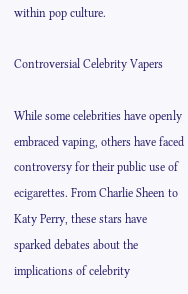within pop culture.

Controversial Celebrity Vapers

While some celebrities have openly embraced vaping, others have faced controversy for their public use of ecigarettes. From Charlie Sheen to Katy Perry, these stars have sparked debates about the implications of celebrity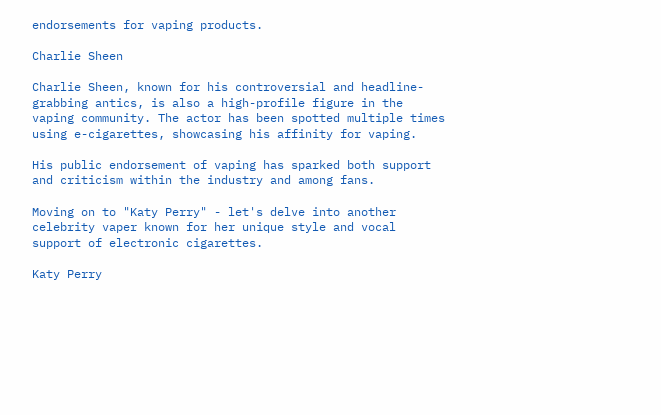endorsements for vaping products.

Charlie Sheen

Charlie Sheen, known for his controversial and headline-grabbing antics, is also a high-profile figure in the vaping community. The actor has been spotted multiple times using e-cigarettes, showcasing his affinity for vaping.

His public endorsement of vaping has sparked both support and criticism within the industry and among fans.

Moving on to "Katy Perry" - let's delve into another celebrity vaper known for her unique style and vocal support of electronic cigarettes.

Katy Perry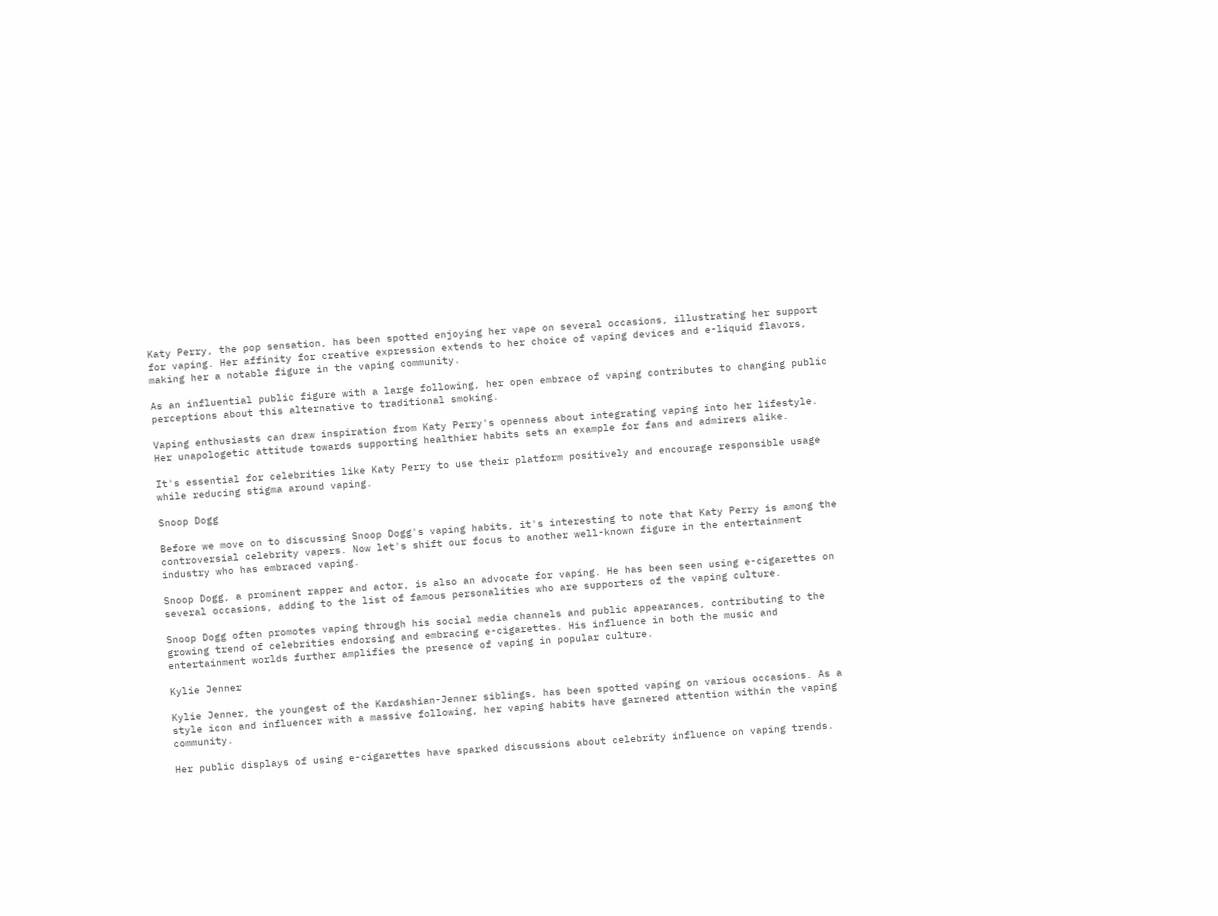Katy Perry, the pop sensation, has been spotted enjoying her vape on several occasions, illustrating her support for vaping. Her affinity for creative expression extends to her choice of vaping devices and e-liquid flavors, making her a notable figure in the vaping community.

As an influential public figure with a large following, her open embrace of vaping contributes to changing public perceptions about this alternative to traditional smoking.

Vaping enthusiasts can draw inspiration from Katy Perry's openness about integrating vaping into her lifestyle. Her unapologetic attitude towards supporting healthier habits sets an example for fans and admirers alike.

It's essential for celebrities like Katy Perry to use their platform positively and encourage responsible usage while reducing stigma around vaping.

Snoop Dogg

Before we move on to discussing Snoop Dogg's vaping habits, it's interesting to note that Katy Perry is among the controversial celebrity vapers. Now let's shift our focus to another well-known figure in the entertainment industry who has embraced vaping.

Snoop Dogg, a prominent rapper and actor, is also an advocate for vaping. He has been seen using e-cigarettes on several occasions, adding to the list of famous personalities who are supporters of the vaping culture.

Snoop Dogg often promotes vaping through his social media channels and public appearances, contributing to the growing trend of celebrities endorsing and embracing e-cigarettes. His influence in both the music and entertainment worlds further amplifies the presence of vaping in popular culture.

Kylie Jenner

Kylie Jenner, the youngest of the Kardashian-Jenner siblings, has been spotted vaping on various occasions. As a style icon and influencer with a massive following, her vaping habits have garnered attention within the vaping community.

Her public displays of using e-cigarettes have sparked discussions about celebrity influence on vaping trends.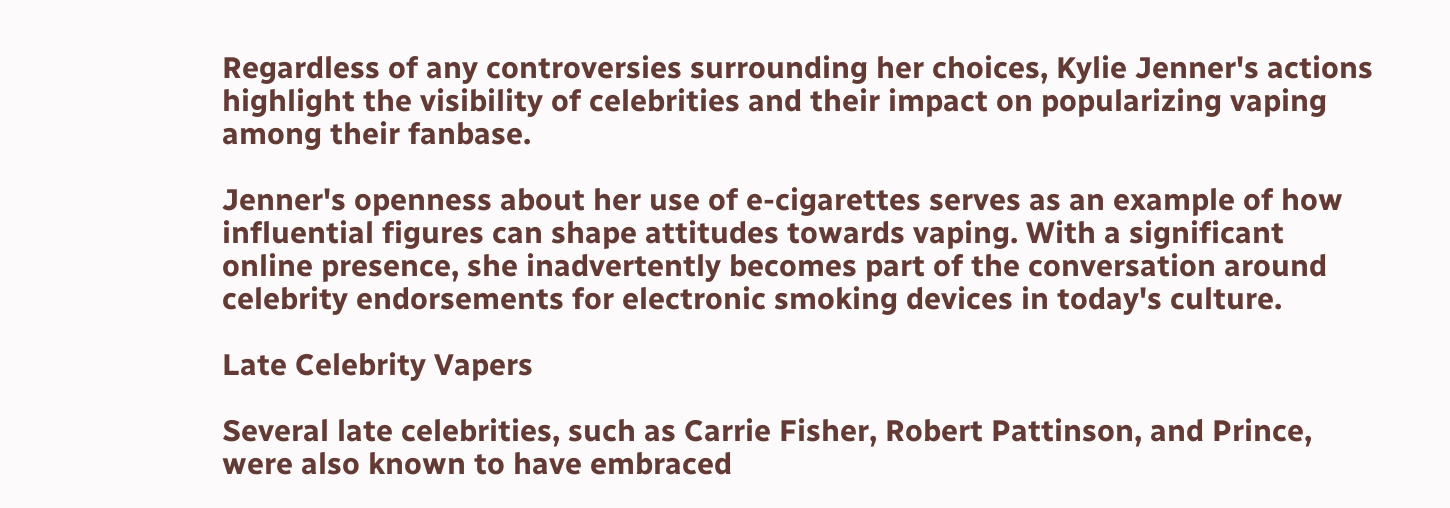Regardless of any controversies surrounding her choices, Kylie Jenner's actions highlight the visibility of celebrities and their impact on popularizing vaping among their fanbase.

Jenner's openness about her use of e-cigarettes serves as an example of how influential figures can shape attitudes towards vaping. With a significant online presence, she inadvertently becomes part of the conversation around celebrity endorsements for electronic smoking devices in today's culture.

Late Celebrity Vapers

Several late celebrities, such as Carrie Fisher, Robert Pattinson, and Prince, were also known to have embraced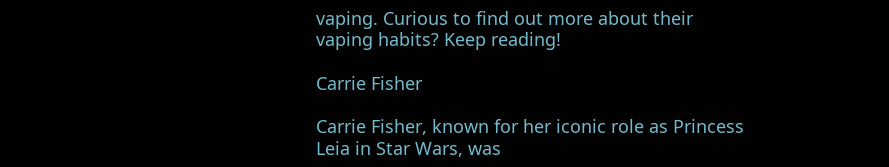vaping. Curious to find out more about their vaping habits? Keep reading!

Carrie Fisher

Carrie Fisher, known for her iconic role as Princess Leia in Star Wars, was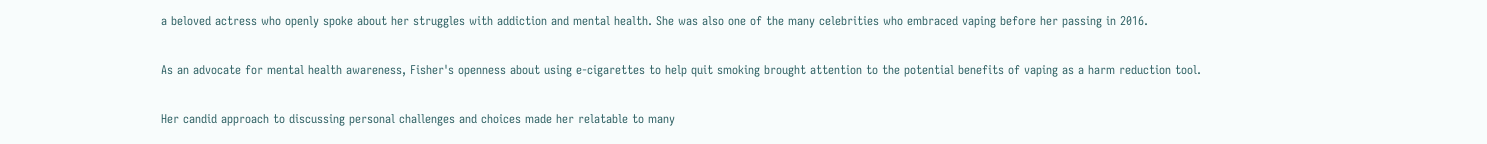a beloved actress who openly spoke about her struggles with addiction and mental health. She was also one of the many celebrities who embraced vaping before her passing in 2016.

As an advocate for mental health awareness, Fisher's openness about using e-cigarettes to help quit smoking brought attention to the potential benefits of vaping as a harm reduction tool.

Her candid approach to discussing personal challenges and choices made her relatable to many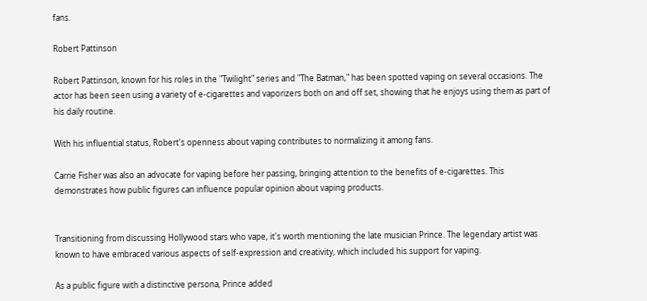fans.

Robert Pattinson

Robert Pattinson, known for his roles in the "Twilight" series and "The Batman," has been spotted vaping on several occasions. The actor has been seen using a variety of e-cigarettes and vaporizers both on and off set, showing that he enjoys using them as part of his daily routine.

With his influential status, Robert's openness about vaping contributes to normalizing it among fans.

Carrie Fisher was also an advocate for vaping before her passing, bringing attention to the benefits of e-cigarettes. This demonstrates how public figures can influence popular opinion about vaping products.


Transitioning from discussing Hollywood stars who vape, it's worth mentioning the late musician Prince. The legendary artist was known to have embraced various aspects of self-expression and creativity, which included his support for vaping.

As a public figure with a distinctive persona, Prince added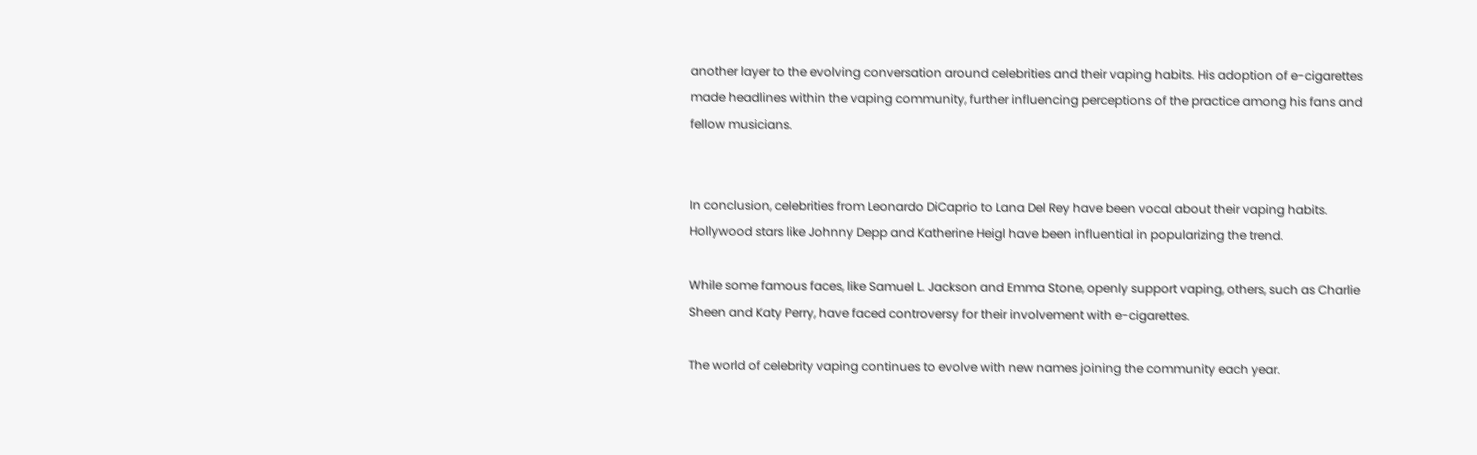another layer to the evolving conversation around celebrities and their vaping habits. His adoption of e-cigarettes made headlines within the vaping community, further influencing perceptions of the practice among his fans and fellow musicians.


In conclusion, celebrities from Leonardo DiCaprio to Lana Del Rey have been vocal about their vaping habits. Hollywood stars like Johnny Depp and Katherine Heigl have been influential in popularizing the trend.

While some famous faces, like Samuel L. Jackson and Emma Stone, openly support vaping, others, such as Charlie Sheen and Katy Perry, have faced controversy for their involvement with e-cigarettes.

The world of celebrity vaping continues to evolve with new names joining the community each year.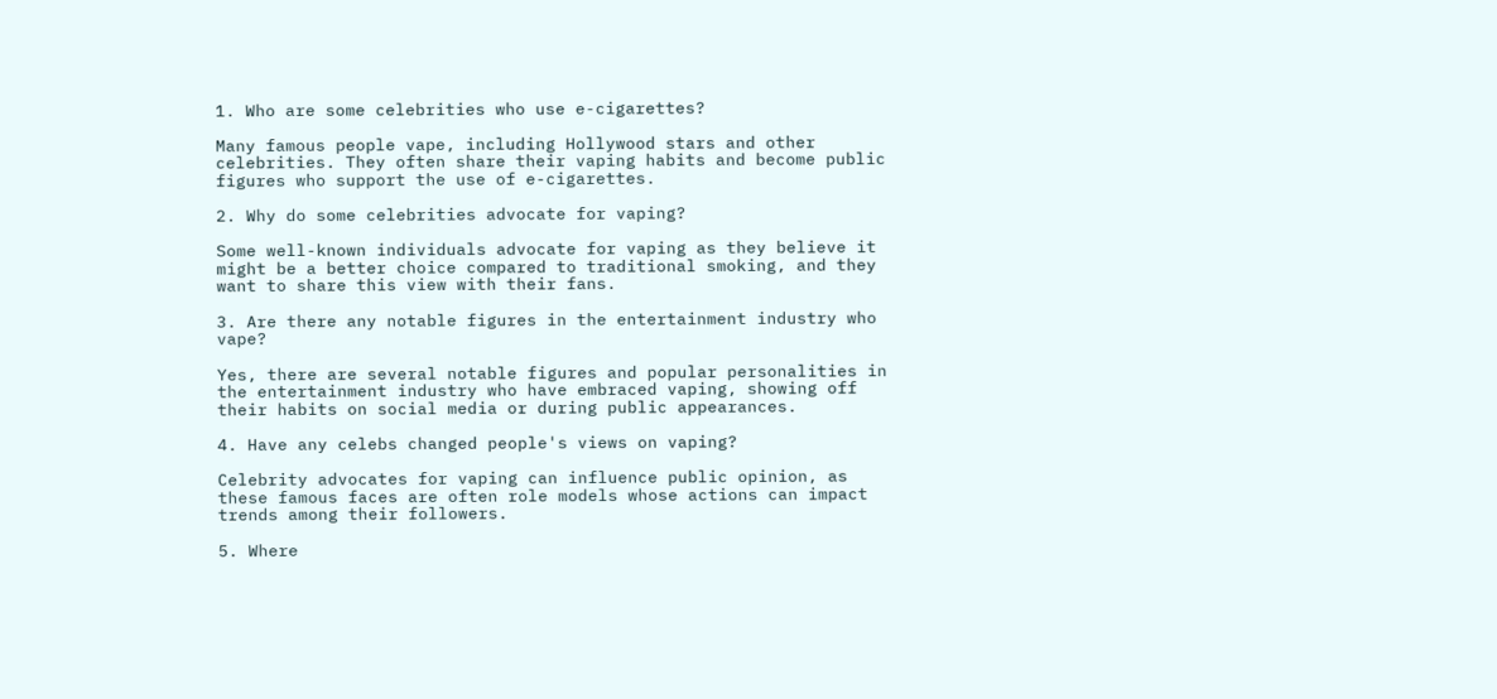1. Who are some celebrities who use e-cigarettes?

Many famous people vape, including Hollywood stars and other celebrities. They often share their vaping habits and become public figures who support the use of e-cigarettes.

2. Why do some celebrities advocate for vaping?

Some well-known individuals advocate for vaping as they believe it might be a better choice compared to traditional smoking, and they want to share this view with their fans.

3. Are there any notable figures in the entertainment industry who vape?

Yes, there are several notable figures and popular personalities in the entertainment industry who have embraced vaping, showing off their habits on social media or during public appearances.

4. Have any celebs changed people's views on vaping?

Celebrity advocates for vaping can influence public opinion, as these famous faces are often role models whose actions can impact trends among their followers.

5. Where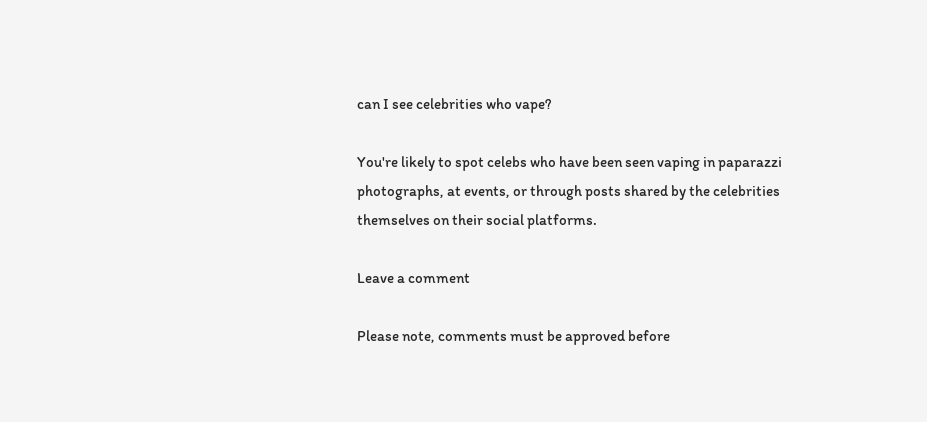can I see celebrities who vape?

You're likely to spot celebs who have been seen vaping in paparazzi photographs, at events, or through posts shared by the celebrities themselves on their social platforms.

Leave a comment

Please note, comments must be approved before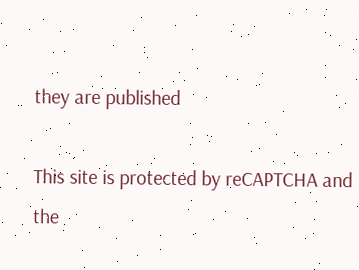they are published

This site is protected by reCAPTCHA and the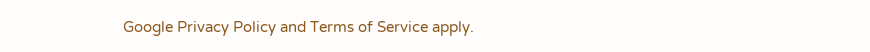Google Privacy Policy and Terms of Service apply.